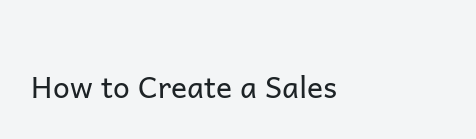How to Create a Sales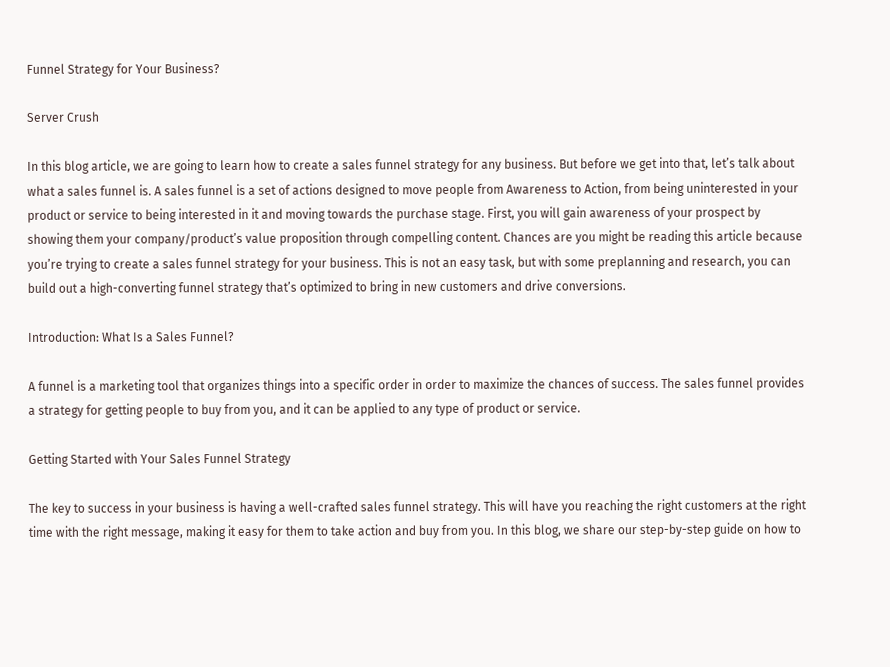Funnel Strategy for Your Business?

Server Crush

In this blog article, we are going to learn how to create a sales funnel strategy for any business. But before we get into that, let’s talk about what a sales funnel is. A sales funnel is a set of actions designed to move people from Awareness to Action, from being uninterested in your product or service to being interested in it and moving towards the purchase stage. First, you will gain awareness of your prospect by showing them your company/product’s value proposition through compelling content. Chances are you might be reading this article because you’re trying to create a sales funnel strategy for your business. This is not an easy task, but with some preplanning and research, you can build out a high-converting funnel strategy that’s optimized to bring in new customers and drive conversions.

Introduction: What Is a Sales Funnel?

A funnel is a marketing tool that organizes things into a specific order in order to maximize the chances of success. The sales funnel provides a strategy for getting people to buy from you, and it can be applied to any type of product or service.

Getting Started with Your Sales Funnel Strategy

The key to success in your business is having a well-crafted sales funnel strategy. This will have you reaching the right customers at the right time with the right message, making it easy for them to take action and buy from you. In this blog, we share our step-by-step guide on how to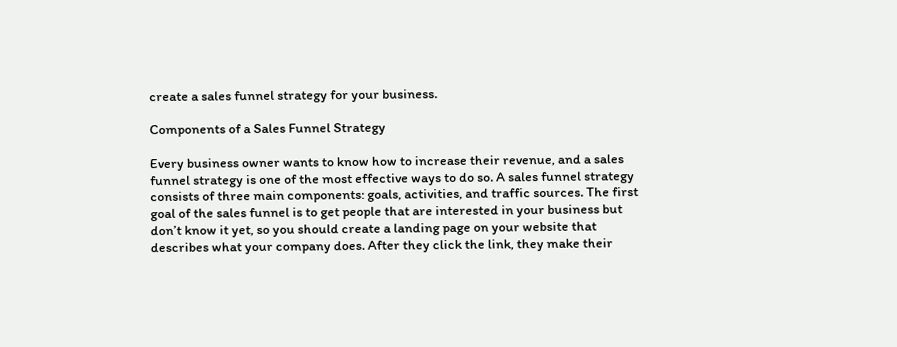create a sales funnel strategy for your business.

Components of a Sales Funnel Strategy

Every business owner wants to know how to increase their revenue, and a sales funnel strategy is one of the most effective ways to do so. A sales funnel strategy consists of three main components: goals, activities, and traffic sources. The first goal of the sales funnel is to get people that are interested in your business but don’t know it yet, so you should create a landing page on your website that describes what your company does. After they click the link, they make their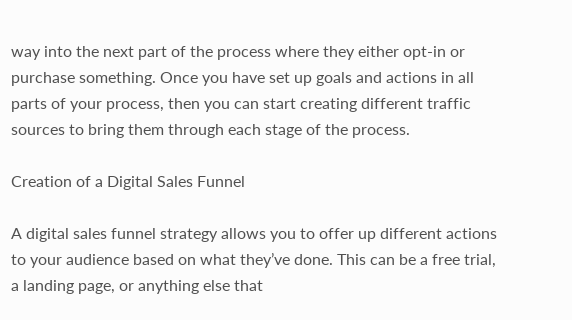way into the next part of the process where they either opt-in or purchase something. Once you have set up goals and actions in all parts of your process, then you can start creating different traffic sources to bring them through each stage of the process.

Creation of a Digital Sales Funnel

A digital sales funnel strategy allows you to offer up different actions to your audience based on what they’ve done. This can be a free trial, a landing page, or anything else that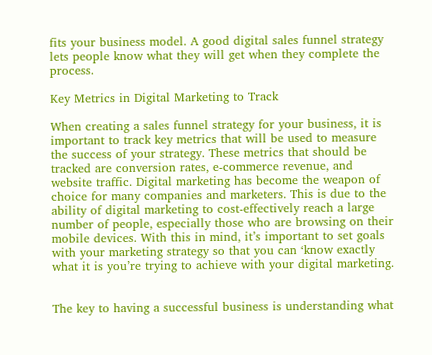fits your business model. A good digital sales funnel strategy lets people know what they will get when they complete the process.

Key Metrics in Digital Marketing to Track

When creating a sales funnel strategy for your business, it is important to track key metrics that will be used to measure the success of your strategy. These metrics that should be tracked are conversion rates, e-commerce revenue, and website traffic. Digital marketing has become the weapon of choice for many companies and marketers. This is due to the ability of digital marketing to cost-effectively reach a large number of people, especially those who are browsing on their mobile devices. With this in mind, it’s important to set goals with your marketing strategy so that you can ‘know exactly what it is you’re trying to achieve with your digital marketing.


The key to having a successful business is understanding what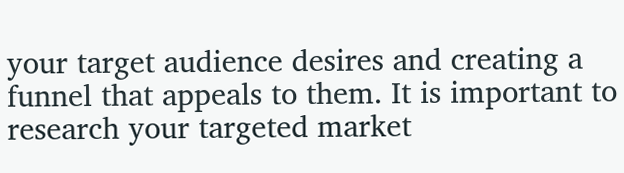your target audience desires and creating a funnel that appeals to them. It is important to research your targeted market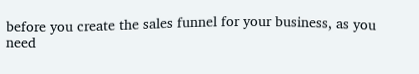before you create the sales funnel for your business, as you need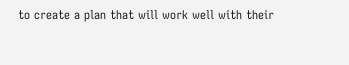to create a plan that will work well with their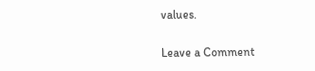values.

Leave a Comment